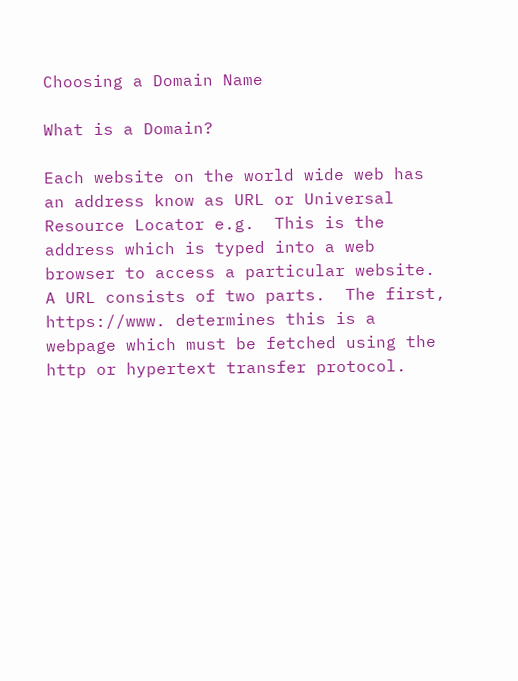Choosing a Domain Name

What is a Domain?

Each website on the world wide web has an address know as URL or Universal Resource Locator e.g.  This is the address which is typed into a web browser to access a particular website.  A URL consists of two parts.  The first, https://www. determines this is a webpage which must be fetched using the http or hypertext transfer protocol.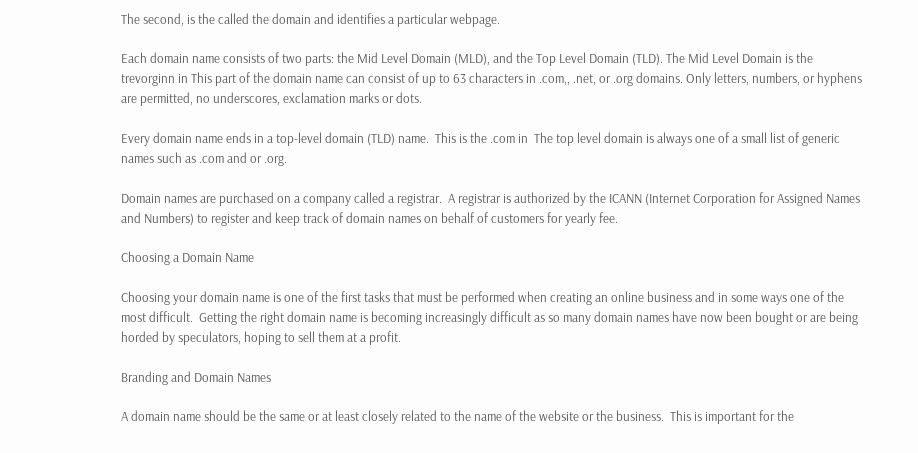The second, is the called the domain and identifies a particular webpage.

Each domain name consists of two parts: the Mid Level Domain (MLD), and the Top Level Domain (TLD). The Mid Level Domain is the trevorginn in This part of the domain name can consist of up to 63 characters in .com,, .net, or .org domains. Only letters, numbers, or hyphens are permitted, no underscores, exclamation marks or dots.

Every domain name ends in a top-level domain (TLD) name.  This is the .com in  The top level domain is always one of a small list of generic names such as .com and or .org.

Domain names are purchased on a company called a registrar.  A registrar is authorized by the ICANN (Internet Corporation for Assigned Names and Numbers) to register and keep track of domain names on behalf of customers for yearly fee.

Choosing a Domain Name

Choosing your domain name is one of the first tasks that must be performed when creating an online business and in some ways one of the most difficult.  Getting the right domain name is becoming increasingly difficult as so many domain names have now been bought or are being horded by speculators, hoping to sell them at a profit.

Branding and Domain Names

A domain name should be the same or at least closely related to the name of the website or the business.  This is important for the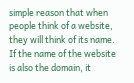simple reason that when people think of a website, they will think of its name. If the name of the website is also the domain, it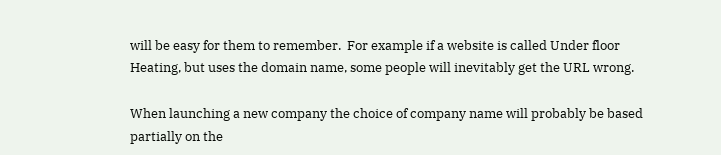will be easy for them to remember.  For example if a website is called Under floor Heating, but uses the domain name, some people will inevitably get the URL wrong.

When launching a new company the choice of company name will probably be based partially on the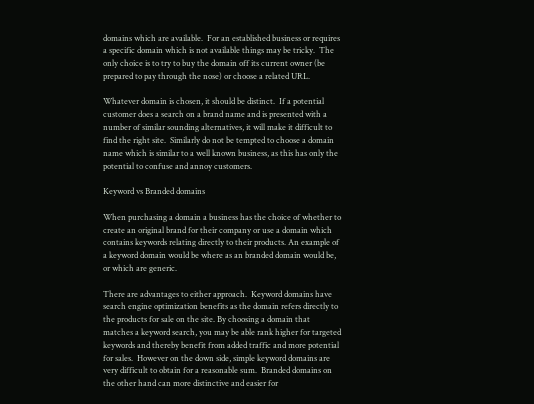domains which are available.  For an established business or requires a specific domain which is not available things may be tricky.  The only choice is to try to buy the domain off its current owner (be prepared to pay through the nose) or choose a related URL.

Whatever domain is chosen, it should be distinct.  If a potential customer does a search on a brand name and is presented with a number of similar sounding alternatives, it will make it difficult to find the right site.  Similarly do not be tempted to choose a domain name which is similar to a well known business, as this has only the potential to confuse and annoy customers.

Keyword vs Branded domains

When purchasing a domain a business has the choice of whether to create an original brand for their company or use a domain which contains keywords relating directly to their products. An example of a keyword domain would be where as an branded domain would be, or which are generic.

There are advantages to either approach.  Keyword domains have search engine optimization benefits as the domain refers directly to the products for sale on the site. By choosing a domain that matches a keyword search, you may be able rank higher for targeted keywords and thereby benefit from added traffic and more potential for sales.  However on the down side, simple keyword domains are very difficult to obtain for a reasonable sum.  Branded domains on the other hand can more distinctive and easier for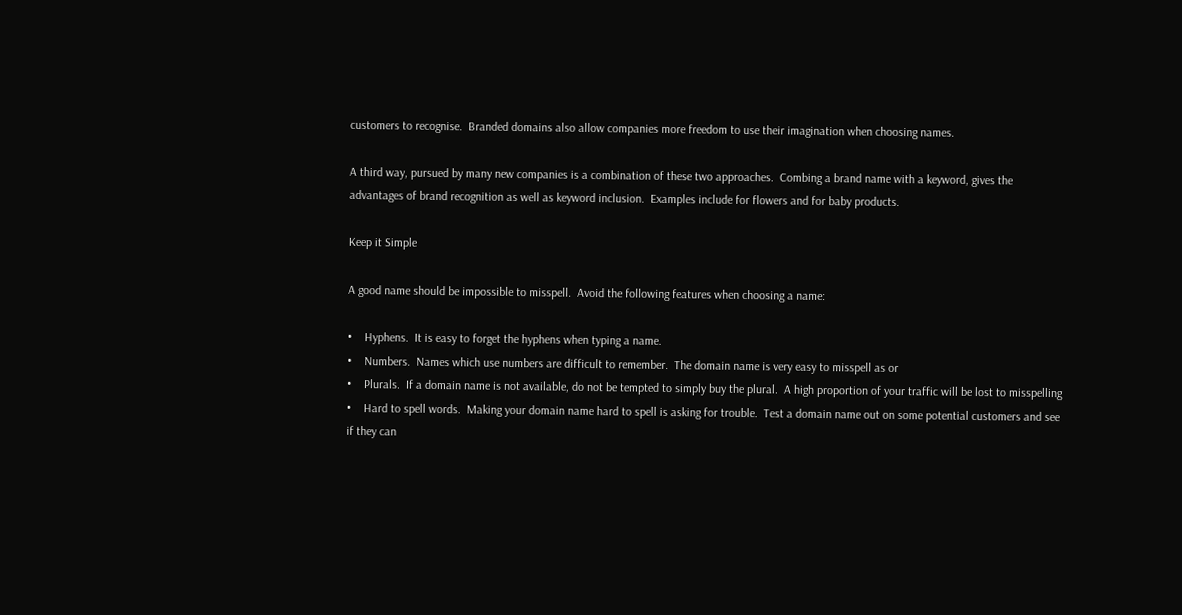customers to recognise.  Branded domains also allow companies more freedom to use their imagination when choosing names.

A third way, pursued by many new companies is a combination of these two approaches.  Combing a brand name with a keyword, gives the advantages of brand recognition as well as keyword inclusion.  Examples include for flowers and for baby products.

Keep it Simple

A good name should be impossible to misspell.  Avoid the following features when choosing a name:

•    Hyphens.  It is easy to forget the hyphens when typing a name.
•    Numbers.  Names which use numbers are difficult to remember.  The domain name is very easy to misspell as or
•    Plurals.  If a domain name is not available, do not be tempted to simply buy the plural.  A high proportion of your traffic will be lost to misspelling
•    Hard to spell words.  Making your domain name hard to spell is asking for trouble.  Test a domain name out on some potential customers and see if they can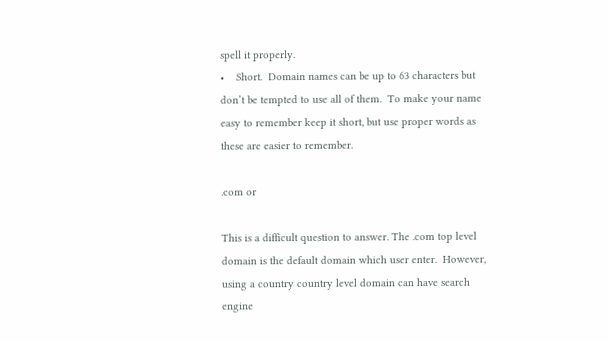spell it properly.
•    Short.  Domain names can be up to 63 characters but don’t be tempted to use all of them.  To make your name easy to remember keep it short, but use proper words as these are easier to remember.

.com or

This is a difficult question to answer. The .com top level domain is the default domain which user enter.  However, using a country country level domain can have search engine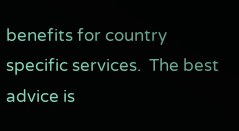benefits for country specific services.  The best advice is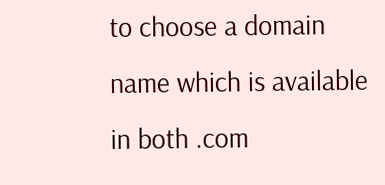to choose a domain name which is available in both .com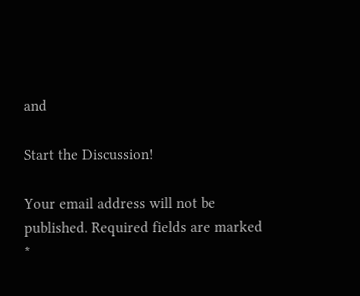and

Start the Discussion!

Your email address will not be published. Required fields are marked *